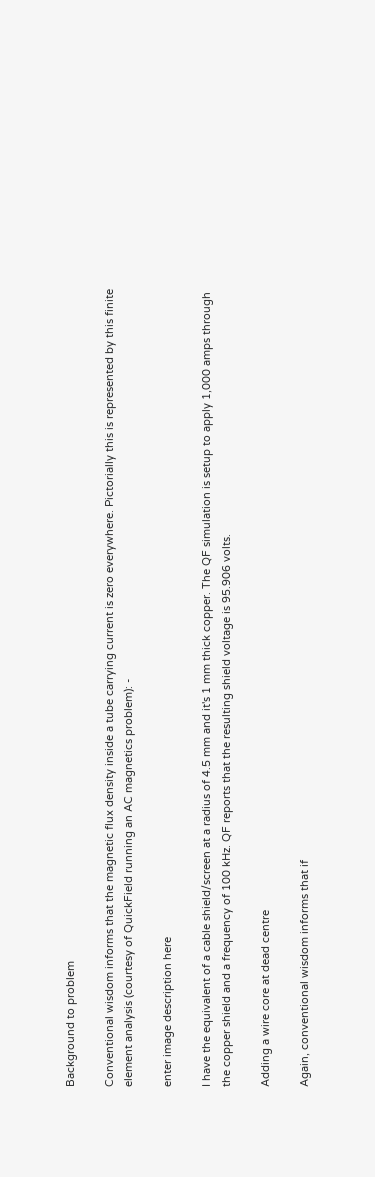Background to problem

Conventional wisdom informs that the magnetic flux density inside a tube carrying current is zero everywhere. Pictorially this is represented by this finite element analysis (courtesy of QuickField running an AC magnetics problem): -

enter image description here

I have the equivalent of a cable shield/screen at a radius of 4.5 mm and it's 1 mm thick copper. The QF simulation is setup to apply 1,000 amps through the copper shield and a frequency of 100 kHz. QF reports that the resulting shield voltage is 95.906 volts.

Adding a wire core at dead centre

Again, conventional wisdom informs that if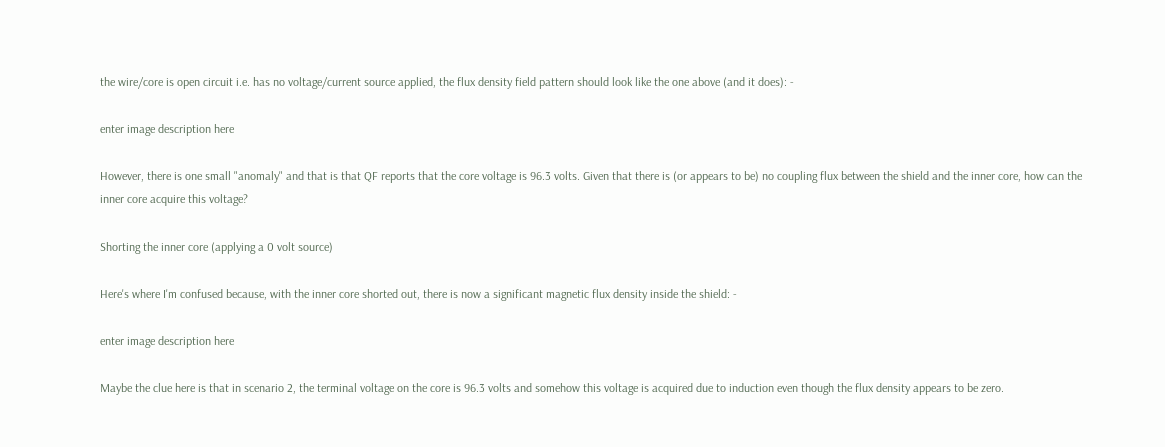the wire/core is open circuit i.e. has no voltage/current source applied, the flux density field pattern should look like the one above (and it does): -

enter image description here

However, there is one small "anomaly" and that is that QF reports that the core voltage is 96.3 volts. Given that there is (or appears to be) no coupling flux between the shield and the inner core, how can the inner core acquire this voltage?

Shorting the inner core (applying a 0 volt source)

Here's where I'm confused because, with the inner core shorted out, there is now a significant magnetic flux density inside the shield: -

enter image description here

Maybe the clue here is that in scenario 2, the terminal voltage on the core is 96.3 volts and somehow this voltage is acquired due to induction even though the flux density appears to be zero.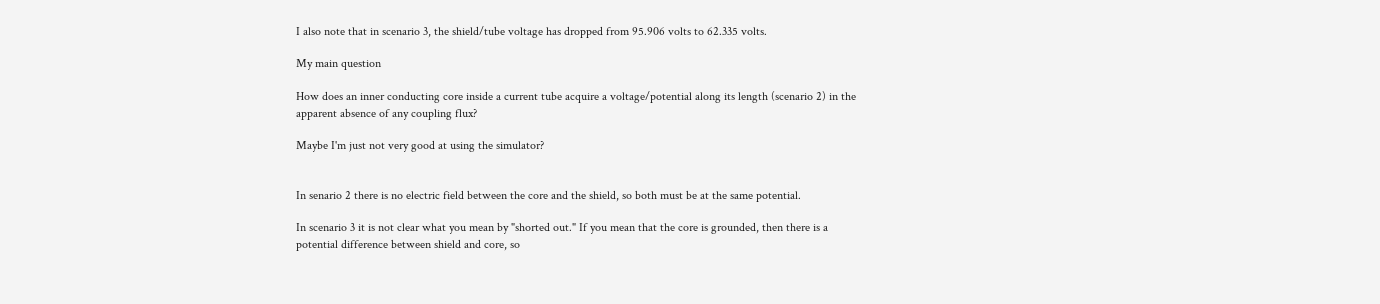I also note that in scenario 3, the shield/tube voltage has dropped from 95.906 volts to 62.335 volts.

My main question

How does an inner conducting core inside a current tube acquire a voltage/potential along its length (scenario 2) in the apparent absence of any coupling flux?

Maybe I'm just not very good at using the simulator?


In senario 2 there is no electric field between the core and the shield, so both must be at the same potential.

In scenario 3 it is not clear what you mean by "shorted out." If you mean that the core is grounded, then there is a potential difference between shield and core, so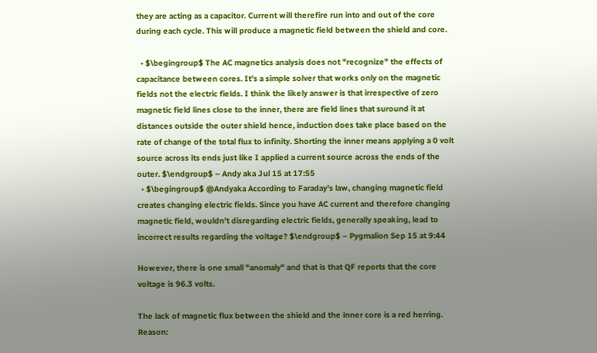they are acting as a capacitor. Current will therefire run into and out of the core during each cycle. This will produce a magnetic field between the shield and core.

  • $\begingroup$ The AC magnetics analysis does not "recognize" the effects of capacitance between cores. It's a simple solver that works only on the magnetic fields not the electric fields. I think the likely answer is that irrespective of zero magnetic field lines close to the inner, there are field lines that suround it at distances outside the outer shield hence, induction does take place based on the rate of change of the total flux to infinity. Shorting the inner means applying a 0 volt source across its ends just like I applied a current source across the ends of the outer. $\endgroup$ – Andy aka Jul 15 at 17:55
  • $\begingroup$ @Andyaka According to Faraday's law, changing magnetic field creates changing electric fields. Since you have AC current and therefore changing magnetic field, wouldn't disregarding electric fields, generally speaking, lead to incorrect results regarding the voltage? $\endgroup$ – Pygmalion Sep 15 at 9:44

However, there is one small "anomaly" and that is that QF reports that the core voltage is 96.3 volts.

The lack of magnetic flux between the shield and the inner core is a red herring. Reason: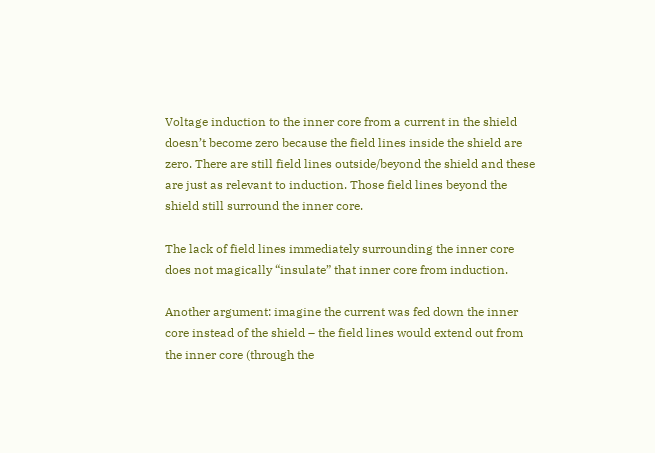Voltage induction to the inner core from a current in the shield doesn’t become zero because the field lines inside the shield are zero. There are still field lines outside/beyond the shield and these are just as relevant to induction. Those field lines beyond the shield still surround the inner core.

The lack of field lines immediately surrounding the inner core does not magically “insulate” that inner core from induction.

Another argument: imagine the current was fed down the inner core instead of the shield – the field lines would extend out from the inner core (through the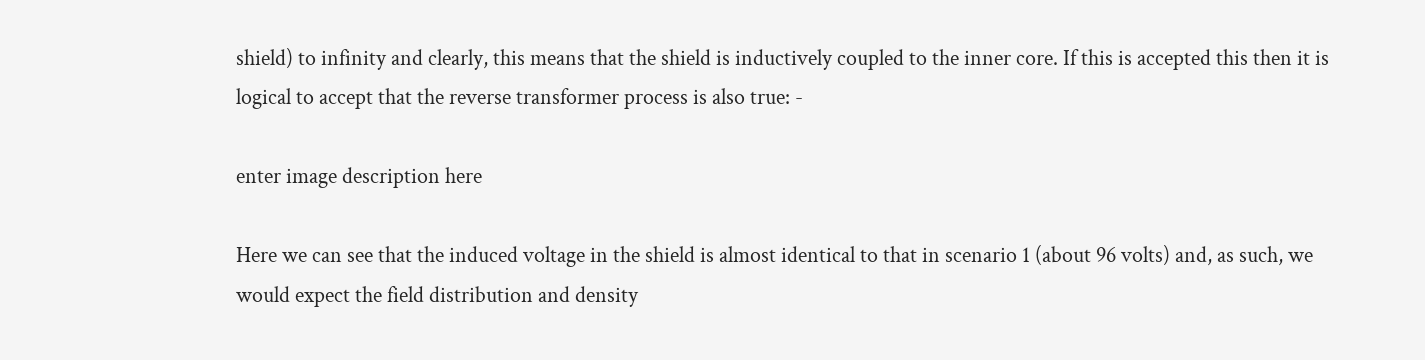shield) to infinity and clearly, this means that the shield is inductively coupled to the inner core. If this is accepted this then it is logical to accept that the reverse transformer process is also true: -

enter image description here

Here we can see that the induced voltage in the shield is almost identical to that in scenario 1 (about 96 volts) and, as such, we would expect the field distribution and density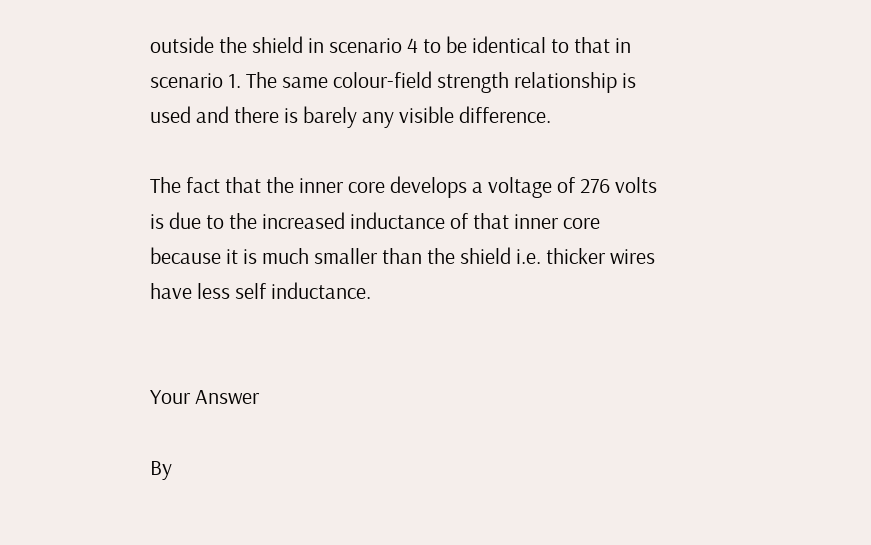outside the shield in scenario 4 to be identical to that in scenario 1. The same colour-field strength relationship is used and there is barely any visible difference.

The fact that the inner core develops a voltage of 276 volts is due to the increased inductance of that inner core because it is much smaller than the shield i.e. thicker wires have less self inductance.


Your Answer

By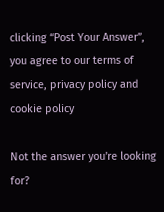clicking “Post Your Answer”, you agree to our terms of service, privacy policy and cookie policy

Not the answer you're looking for?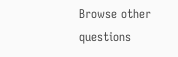Browse other questions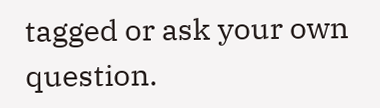tagged or ask your own question.